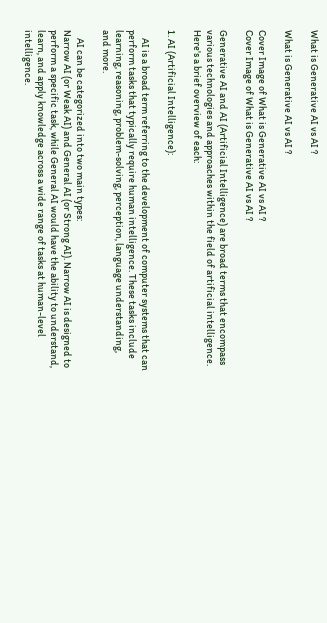What is Generative AI vs AI ?

What is Generative AI vs AI ?

Cover Image of What is Generative AI vs AI ?
Cover Image of What is Generative AI vs AI ?

Generative AI and AI (Artificial Intelligence) are broad terms that encompass various technologies and approaches within the field of artificial intelligence. Here's a brief overview of each:

1. AI (Artificial Intelligence):

    AI is a broad term referring to the development of computer systems that can perform tasks that typically require human intelligence. These tasks include learning, reasoning, problem-solving, perception, language understanding, and more.

    AI can be categorized into two main types:
Narrow AI (or Weak AI) and General AI (or Strong AI). Narrow AI is designed to perform a specific task, while General AI would have the ability to understand, learn, and apply knowledge across a wide range of tasks at human-level intelligence.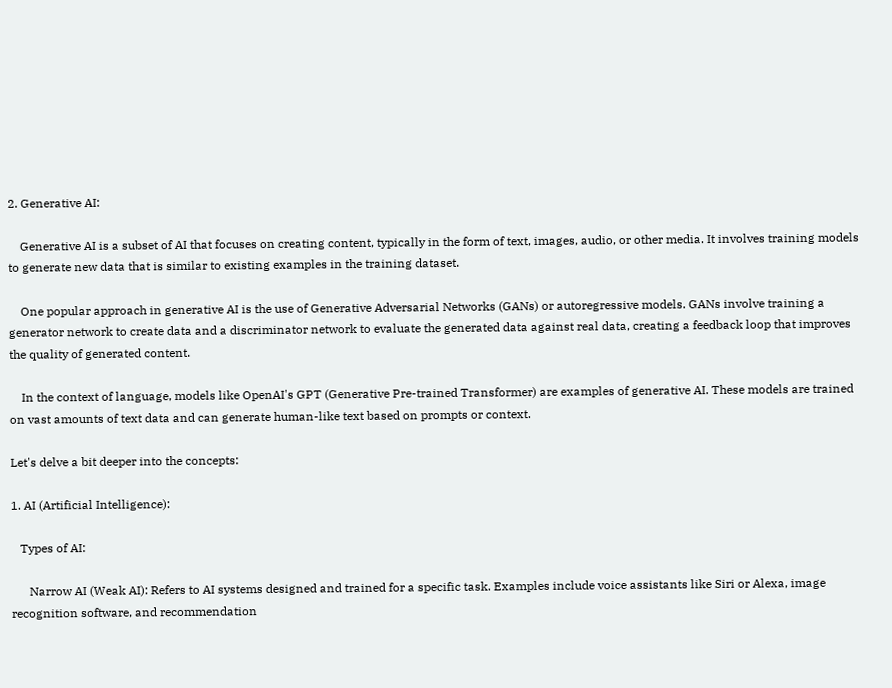2. Generative AI:

    Generative AI is a subset of AI that focuses on creating content, typically in the form of text, images, audio, or other media. It involves training models to generate new data that is similar to existing examples in the training dataset.

    One popular approach in generative AI is the use of Generative Adversarial Networks (GANs) or autoregressive models. GANs involve training a generator network to create data and a discriminator network to evaluate the generated data against real data, creating a feedback loop that improves the quality of generated content.

    In the context of language, models like OpenAI's GPT (Generative Pre-trained Transformer) are examples of generative AI. These models are trained on vast amounts of text data and can generate human-like text based on prompts or context.

Let's delve a bit deeper into the concepts:

1. AI (Artificial Intelligence):

   Types of AI:

      Narrow AI (Weak AI): Refers to AI systems designed and trained for a specific task. Examples include voice assistants like Siri or Alexa, image recognition software, and recommendation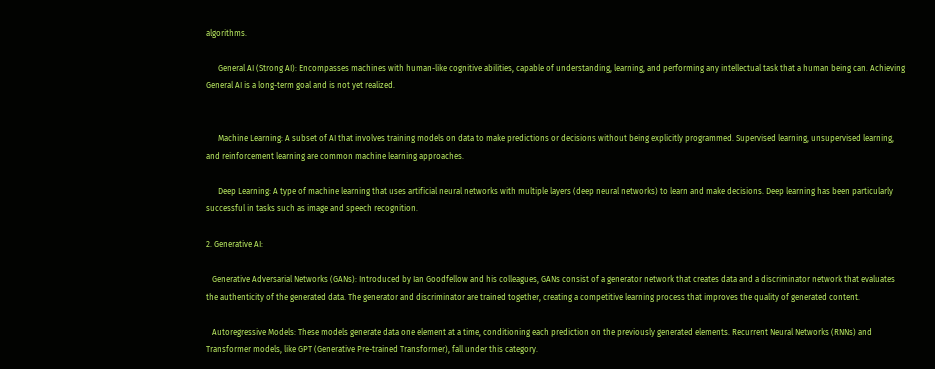algorithms.

      General AI (Strong AI): Encompasses machines with human-like cognitive abilities, capable of understanding, learning, and performing any intellectual task that a human being can. Achieving General AI is a long-term goal and is not yet realized.


      Machine Learning: A subset of AI that involves training models on data to make predictions or decisions without being explicitly programmed. Supervised learning, unsupervised learning, and reinforcement learning are common machine learning approaches.

      Deep Learning: A type of machine learning that uses artificial neural networks with multiple layers (deep neural networks) to learn and make decisions. Deep learning has been particularly successful in tasks such as image and speech recognition.

2. Generative AI:

   Generative Adversarial Networks (GANs): Introduced by Ian Goodfellow and his colleagues, GANs consist of a generator network that creates data and a discriminator network that evaluates the authenticity of the generated data. The generator and discriminator are trained together, creating a competitive learning process that improves the quality of generated content.

   Autoregressive Models: These models generate data one element at a time, conditioning each prediction on the previously generated elements. Recurrent Neural Networks (RNNs) and Transformer models, like GPT (Generative Pre-trained Transformer), fall under this category.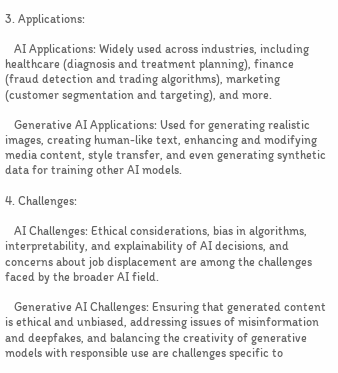3. Applications:

   AI Applications: Widely used across industries, including healthcare (diagnosis and treatment planning), finance (fraud detection and trading algorithms), marketing (customer segmentation and targeting), and more.

   Generative AI Applications: Used for generating realistic images, creating human-like text, enhancing and modifying media content, style transfer, and even generating synthetic data for training other AI models.

4. Challenges:

   AI Challenges: Ethical considerations, bias in algorithms, interpretability, and explainability of AI decisions, and concerns about job displacement are among the challenges faced by the broader AI field.

   Generative AI Challenges: Ensuring that generated content is ethical and unbiased, addressing issues of misinformation and deepfakes, and balancing the creativity of generative models with responsible use are challenges specific to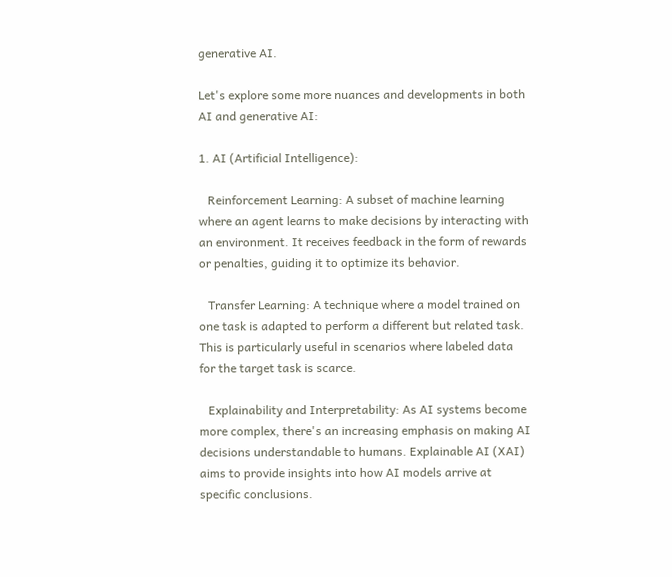generative AI.

Let's explore some more nuances and developments in both AI and generative AI:

1. AI (Artificial Intelligence):

   Reinforcement Learning: A subset of machine learning where an agent learns to make decisions by interacting with an environment. It receives feedback in the form of rewards or penalties, guiding it to optimize its behavior.

   Transfer Learning: A technique where a model trained on one task is adapted to perform a different but related task. This is particularly useful in scenarios where labeled data for the target task is scarce.

   Explainability and Interpretability: As AI systems become more complex, there's an increasing emphasis on making AI decisions understandable to humans. Explainable AI (XAI) aims to provide insights into how AI models arrive at specific conclusions.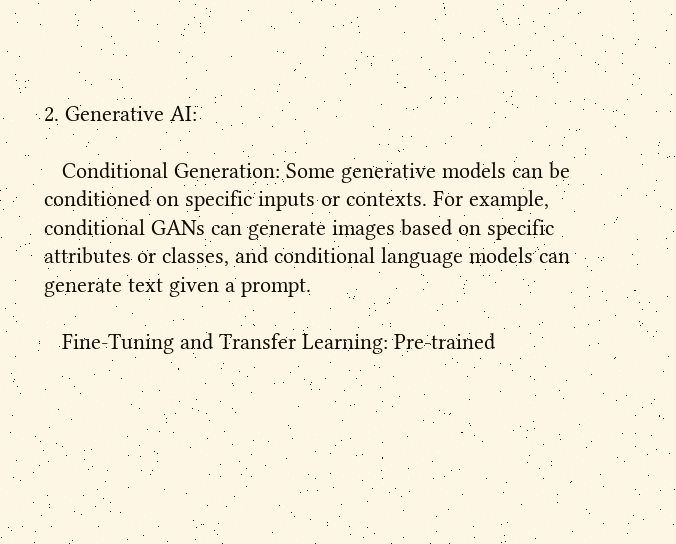2. Generative AI:

   Conditional Generation: Some generative models can be conditioned on specific inputs or contexts. For example, conditional GANs can generate images based on specific attributes or classes, and conditional language models can generate text given a prompt.

   Fine-Tuning and Transfer Learning: Pre-trained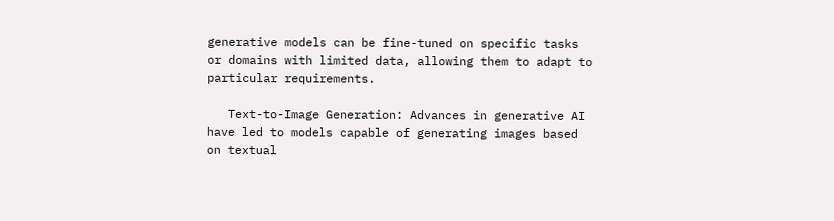generative models can be fine-tuned on specific tasks or domains with limited data, allowing them to adapt to particular requirements.

   Text-to-Image Generation: Advances in generative AI have led to models capable of generating images based on textual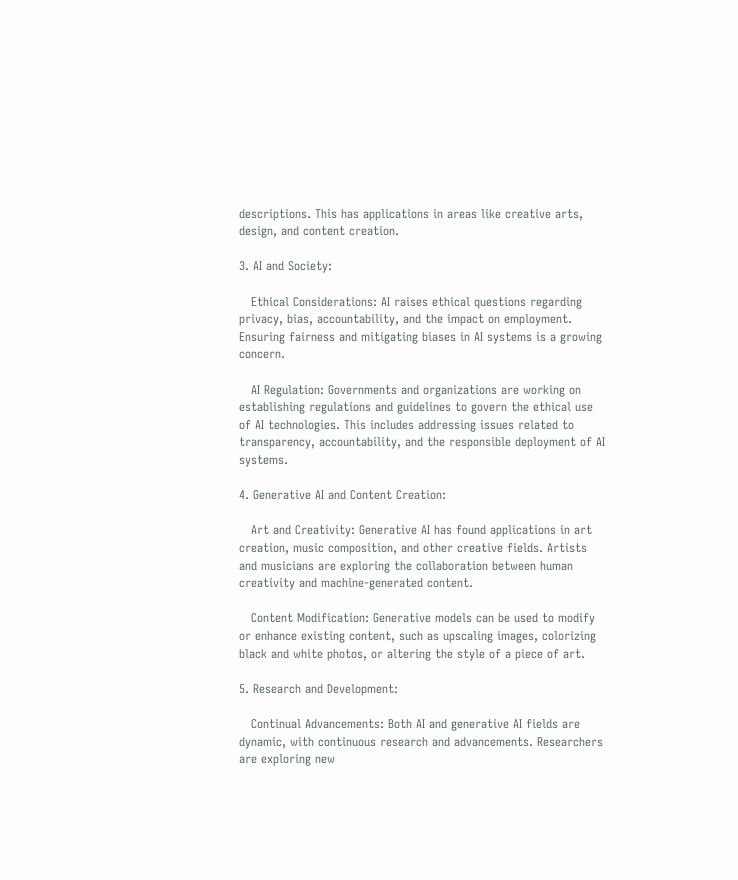descriptions. This has applications in areas like creative arts, design, and content creation.

3. AI and Society:

   Ethical Considerations: AI raises ethical questions regarding privacy, bias, accountability, and the impact on employment. Ensuring fairness and mitigating biases in AI systems is a growing concern.

   AI Regulation: Governments and organizations are working on establishing regulations and guidelines to govern the ethical use of AI technologies. This includes addressing issues related to transparency, accountability, and the responsible deployment of AI systems.

4. Generative AI and Content Creation:

   Art and Creativity: Generative AI has found applications in art creation, music composition, and other creative fields. Artists and musicians are exploring the collaboration between human creativity and machine-generated content.

   Content Modification: Generative models can be used to modify or enhance existing content, such as upscaling images, colorizing black and white photos, or altering the style of a piece of art.

5. Research and Development:

   Continual Advancements: Both AI and generative AI fields are dynamic, with continuous research and advancements. Researchers are exploring new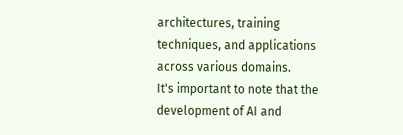architectures, training techniques, and applications across various domains.
It's important to note that the development of AI and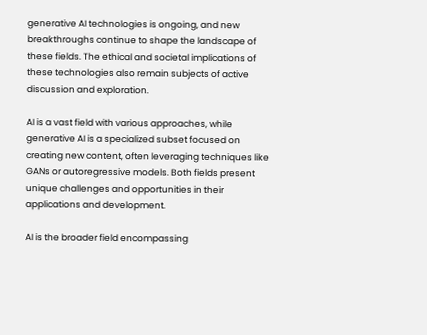generative AI technologies is ongoing, and new breakthroughs continue to shape the landscape of these fields. The ethical and societal implications of these technologies also remain subjects of active discussion and exploration.

AI is a vast field with various approaches, while generative AI is a specialized subset focused on creating new content, often leveraging techniques like GANs or autoregressive models. Both fields present unique challenges and opportunities in their applications and development.

AI is the broader field encompassing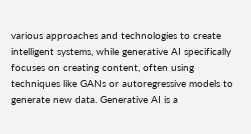various approaches and technologies to create intelligent systems, while generative AI specifically focuses on creating content, often using techniques like GANs or autoregressive models to generate new data. Generative AI is a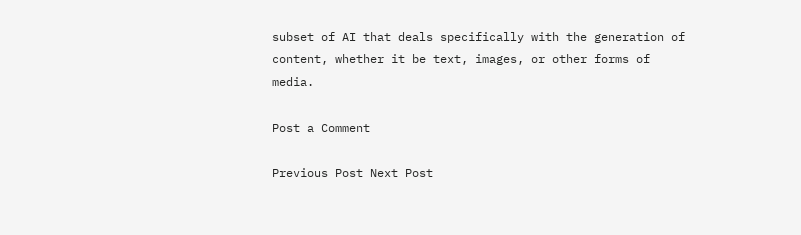subset of AI that deals specifically with the generation of content, whether it be text, images, or other forms of media.

Post a Comment

Previous Post Next Post